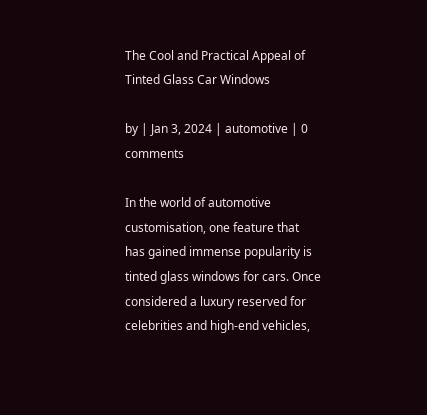The Cool and Practical Appeal of Tinted Glass Car Windows

by | Jan 3, 2024 | automotive | 0 comments

In the world of automotive customisation, one feature that has gained immense popularity is tinted glass windows for cars. Once considered a luxury reserved for celebrities and high-end vehicles,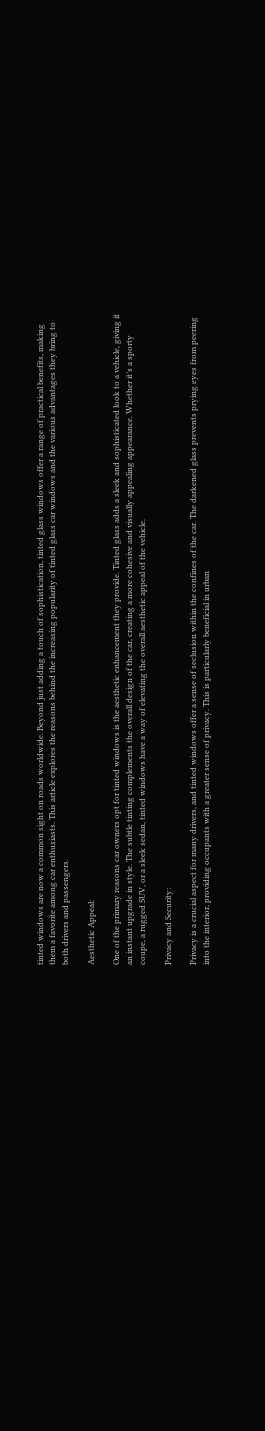tinted windows are now a common sight on roads worldwide. Beyond just adding a touch of sophistication, tinted glass windows offer a range of practical benefits, making them a favorite among car enthusiasts. This article explores the reasons behind the increasing popularity of tinted glass car windows and the various advantages they bring to both drivers and passengers.

Aesthetic Appeal:

One of the primary reasons car owners opt for tinted windows is the aesthetic enhancement they provide. Tinted glass adds a sleek and sophisticated look to a vehicle, giving it an instant upgrade in style. The subtle tinting complements the overall design of the car, creating a more cohesive and visually appealing appearance. Whether it’s a sporty coupe, a rugged SUV, or a sleek sedan, tinted windows have a way of elevating the overall aesthetic appeal of the vehicle.

Privacy and Security:

Privacy is a crucial aspect for many drivers, and tinted windows offer a sense of seclusion within the confines of the car. The darkened glass prevents prying eyes from peering into the interior, providing occupants with a greater sense of privacy. This is particularly beneficial in urban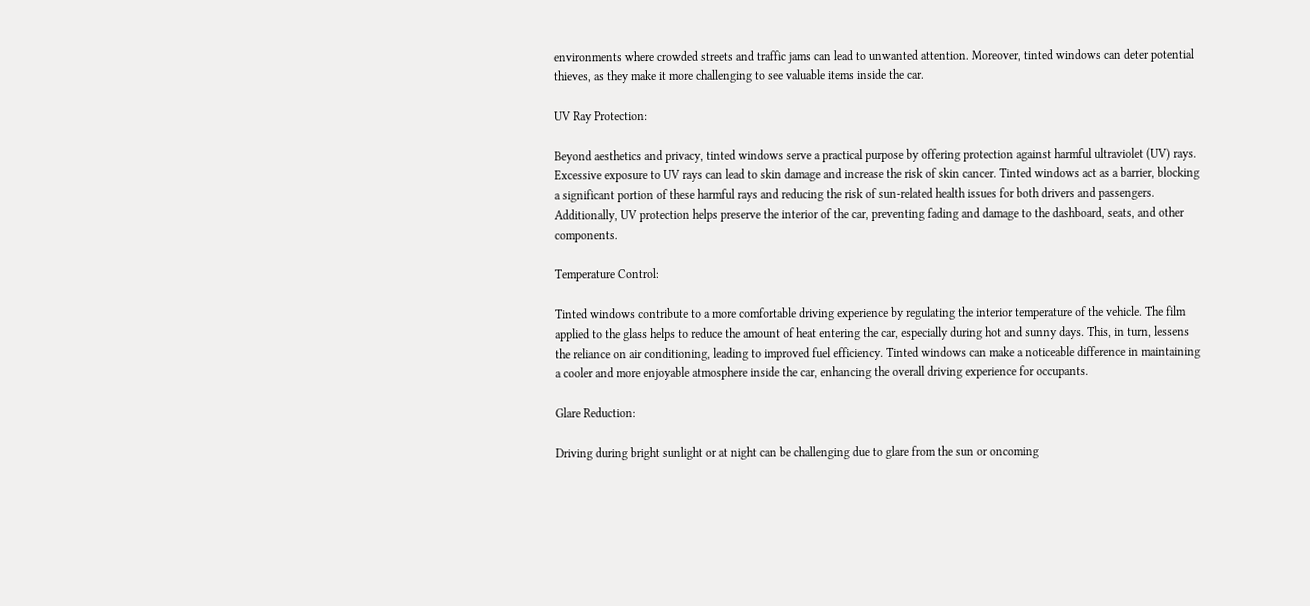environments where crowded streets and traffic jams can lead to unwanted attention. Moreover, tinted windows can deter potential thieves, as they make it more challenging to see valuable items inside the car.

UV Ray Protection:

Beyond aesthetics and privacy, tinted windows serve a practical purpose by offering protection against harmful ultraviolet (UV) rays. Excessive exposure to UV rays can lead to skin damage and increase the risk of skin cancer. Tinted windows act as a barrier, blocking a significant portion of these harmful rays and reducing the risk of sun-related health issues for both drivers and passengers. Additionally, UV protection helps preserve the interior of the car, preventing fading and damage to the dashboard, seats, and other components.

Temperature Control:

Tinted windows contribute to a more comfortable driving experience by regulating the interior temperature of the vehicle. The film applied to the glass helps to reduce the amount of heat entering the car, especially during hot and sunny days. This, in turn, lessens the reliance on air conditioning, leading to improved fuel efficiency. Tinted windows can make a noticeable difference in maintaining a cooler and more enjoyable atmosphere inside the car, enhancing the overall driving experience for occupants.

Glare Reduction:

Driving during bright sunlight or at night can be challenging due to glare from the sun or oncoming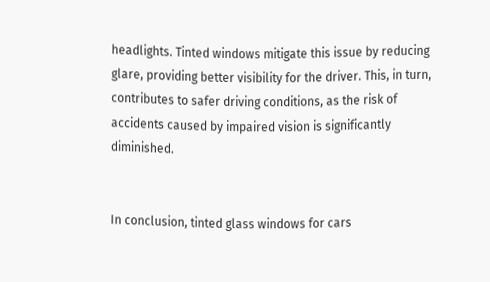headlights. Tinted windows mitigate this issue by reducing glare, providing better visibility for the driver. This, in turn, contributes to safer driving conditions, as the risk of accidents caused by impaired vision is significantly diminished.


In conclusion, tinted glass windows for cars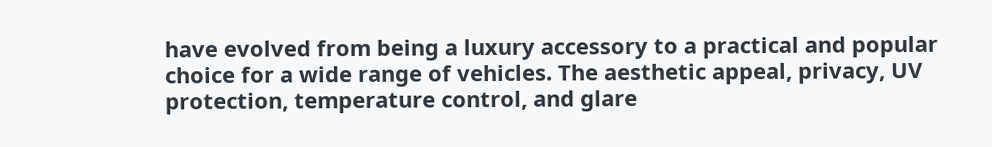have evolved from being a luxury accessory to a practical and popular choice for a wide range of vehicles. The aesthetic appeal, privacy, UV protection, temperature control, and glare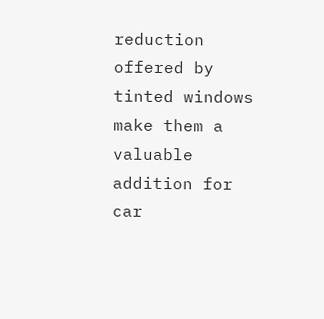reduction offered by tinted windows make them a valuable addition for car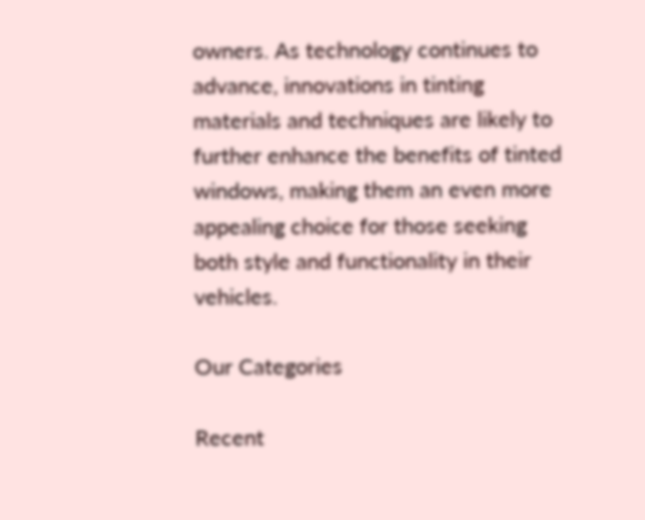owners. As technology continues to advance, innovations in tinting materials and techniques are likely to further enhance the benefits of tinted windows, making them an even more appealing choice for those seeking both style and functionality in their vehicles.

Our Categories

Recent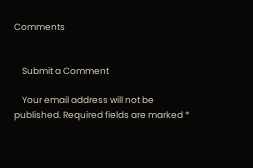Comments


    Submit a Comment

    Your email address will not be published. Required fields are marked *